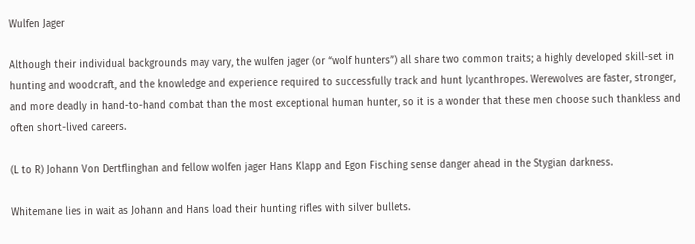Wulfen Jager

Although their individual backgrounds may vary, the wulfen jager (or “wolf hunters”) all share two common traits; a highly developed skill-set in hunting and woodcraft, and the knowledge and experience required to successfully track and hunt lycanthropes. Werewolves are faster, stronger, and more deadly in hand-to-hand combat than the most exceptional human hunter, so it is a wonder that these men choose such thankless and often short-lived careers.

(L to R) Johann Von Dertflinghan and fellow wolfen jager Hans Klapp and Egon Fisching sense danger ahead in the Stygian darkness.

Whitemane lies in wait as Johann and Hans load their hunting rifles with silver bullets.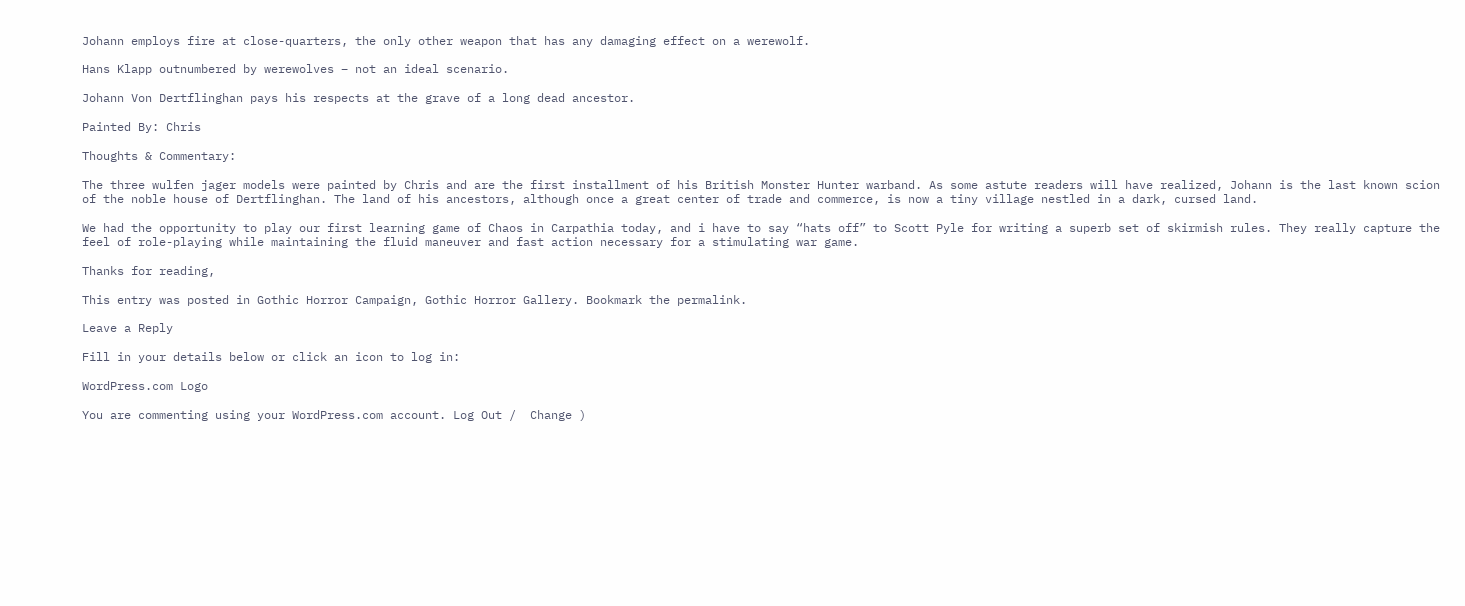Johann employs fire at close-quarters, the only other weapon that has any damaging effect on a werewolf.

Hans Klapp outnumbered by werewolves – not an ideal scenario.

Johann Von Dertflinghan pays his respects at the grave of a long dead ancestor.

Painted By: Chris

Thoughts & Commentary:

The three wulfen jager models were painted by Chris and are the first installment of his British Monster Hunter warband. As some astute readers will have realized, Johann is the last known scion of the noble house of Dertflinghan. The land of his ancestors, although once a great center of trade and commerce, is now a tiny village nestled in a dark, cursed land.

We had the opportunity to play our first learning game of Chaos in Carpathia today, and i have to say “hats off” to Scott Pyle for writing a superb set of skirmish rules. They really capture the feel of role-playing while maintaining the fluid maneuver and fast action necessary for a stimulating war game.

Thanks for reading,

This entry was posted in Gothic Horror Campaign, Gothic Horror Gallery. Bookmark the permalink.

Leave a Reply

Fill in your details below or click an icon to log in:

WordPress.com Logo

You are commenting using your WordPress.com account. Log Out /  Change )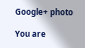Google+ photo

You are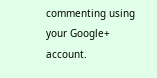commenting using your Google+ account.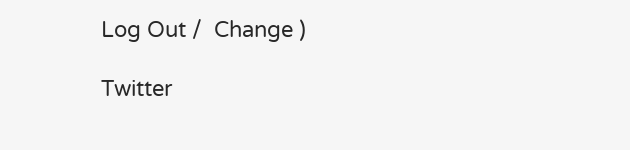Log Out /  Change )

Twitter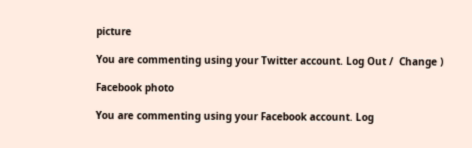picture

You are commenting using your Twitter account. Log Out /  Change )

Facebook photo

You are commenting using your Facebook account. Log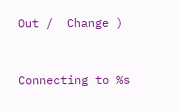Out /  Change )


Connecting to %s